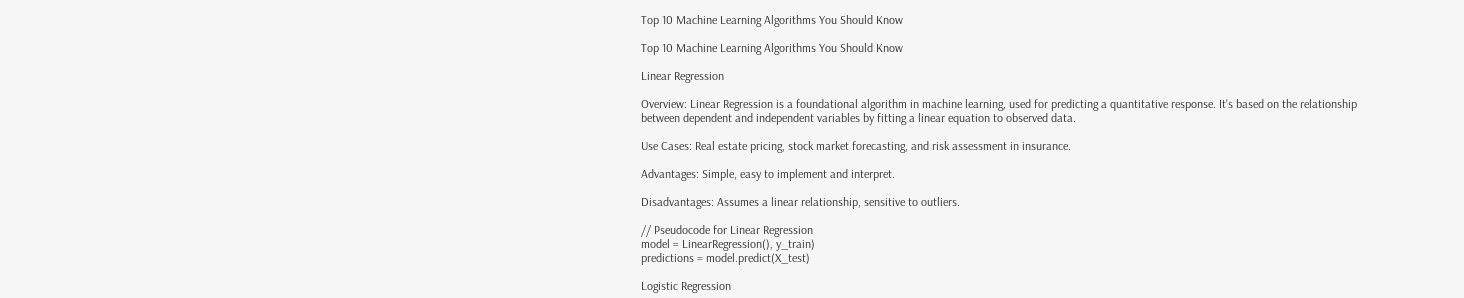Top 10 Machine Learning Algorithms You Should Know

Top 10 Machine Learning Algorithms You Should Know

Linear Regression

Overview: Linear Regression is a foundational algorithm in machine learning, used for predicting a quantitative response. It's based on the relationship between dependent and independent variables by fitting a linear equation to observed data.

Use Cases: Real estate pricing, stock market forecasting, and risk assessment in insurance.

Advantages: Simple, easy to implement and interpret.

Disadvantages: Assumes a linear relationship, sensitive to outliers.

// Pseudocode for Linear Regression
model = LinearRegression(), y_train)
predictions = model.predict(X_test)

Logistic Regression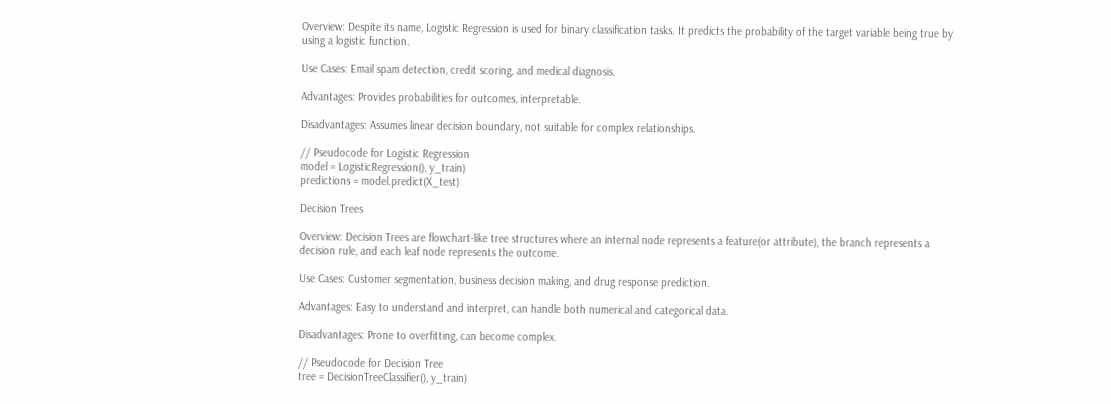Overview: Despite its name, Logistic Regression is used for binary classification tasks. It predicts the probability of the target variable being true by using a logistic function.

Use Cases: Email spam detection, credit scoring, and medical diagnosis.

Advantages: Provides probabilities for outcomes, interpretable.

Disadvantages: Assumes linear decision boundary, not suitable for complex relationships.

// Pseudocode for Logistic Regression
model = LogisticRegression(), y_train)
predictions = model.predict(X_test)

Decision Trees

Overview: Decision Trees are flowchart-like tree structures where an internal node represents a feature(or attribute), the branch represents a decision rule, and each leaf node represents the outcome.

Use Cases: Customer segmentation, business decision making, and drug response prediction.

Advantages: Easy to understand and interpret, can handle both numerical and categorical data.

Disadvantages: Prone to overfitting, can become complex.

// Pseudocode for Decision Tree
tree = DecisionTreeClassifier(), y_train)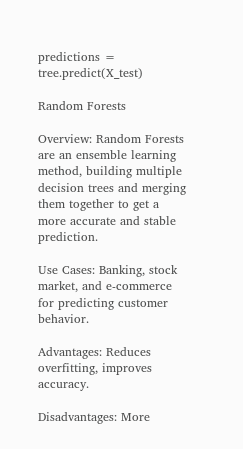predictions = tree.predict(X_test)

Random Forests

Overview: Random Forests are an ensemble learning method, building multiple decision trees and merging them together to get a more accurate and stable prediction.

Use Cases: Banking, stock market, and e-commerce for predicting customer behavior.

Advantages: Reduces overfitting, improves accuracy.

Disadvantages: More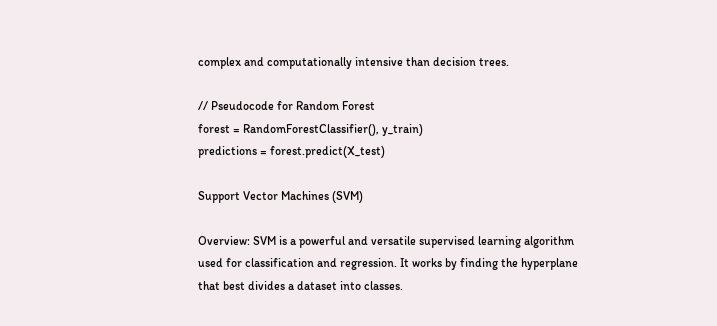complex and computationally intensive than decision trees.

// Pseudocode for Random Forest
forest = RandomForestClassifier(), y_train)
predictions = forest.predict(X_test)

Support Vector Machines (SVM)

Overview: SVM is a powerful and versatile supervised learning algorithm used for classification and regression. It works by finding the hyperplane that best divides a dataset into classes.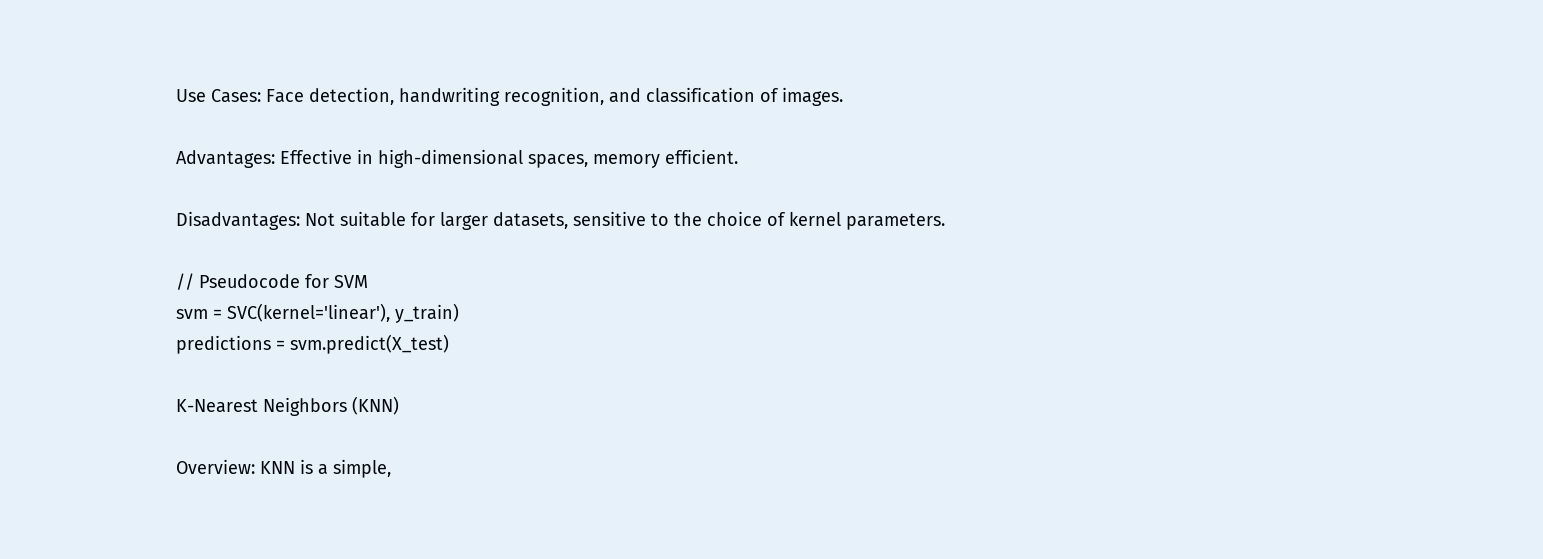Use Cases: Face detection, handwriting recognition, and classification of images.

Advantages: Effective in high-dimensional spaces, memory efficient.

Disadvantages: Not suitable for larger datasets, sensitive to the choice of kernel parameters.

// Pseudocode for SVM
svm = SVC(kernel='linear'), y_train)
predictions = svm.predict(X_test)

K-Nearest Neighbors (KNN)

Overview: KNN is a simple,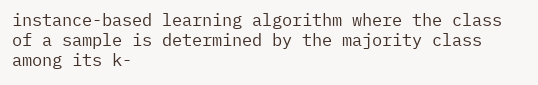instance-based learning algorithm where the class of a sample is determined by the majority class among its k-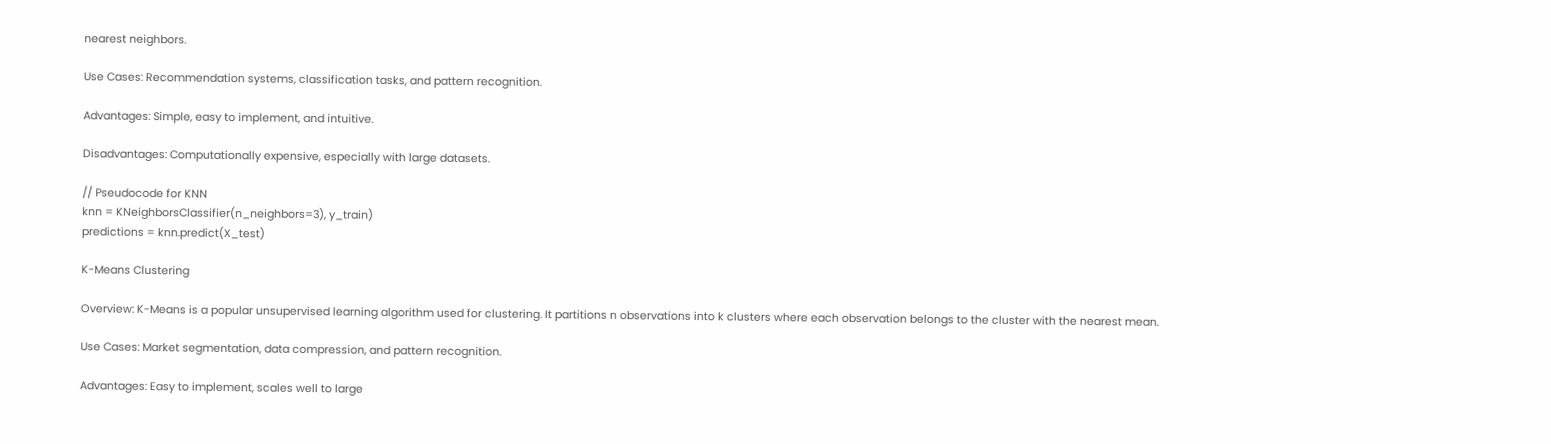nearest neighbors.

Use Cases: Recommendation systems, classification tasks, and pattern recognition.

Advantages: Simple, easy to implement, and intuitive.

Disadvantages: Computationally expensive, especially with large datasets.

// Pseudocode for KNN
knn = KNeighborsClassifier(n_neighbors=3), y_train)
predictions = knn.predict(X_test)

K-Means Clustering

Overview: K-Means is a popular unsupervised learning algorithm used for clustering. It partitions n observations into k clusters where each observation belongs to the cluster with the nearest mean.

Use Cases: Market segmentation, data compression, and pattern recognition.

Advantages: Easy to implement, scales well to large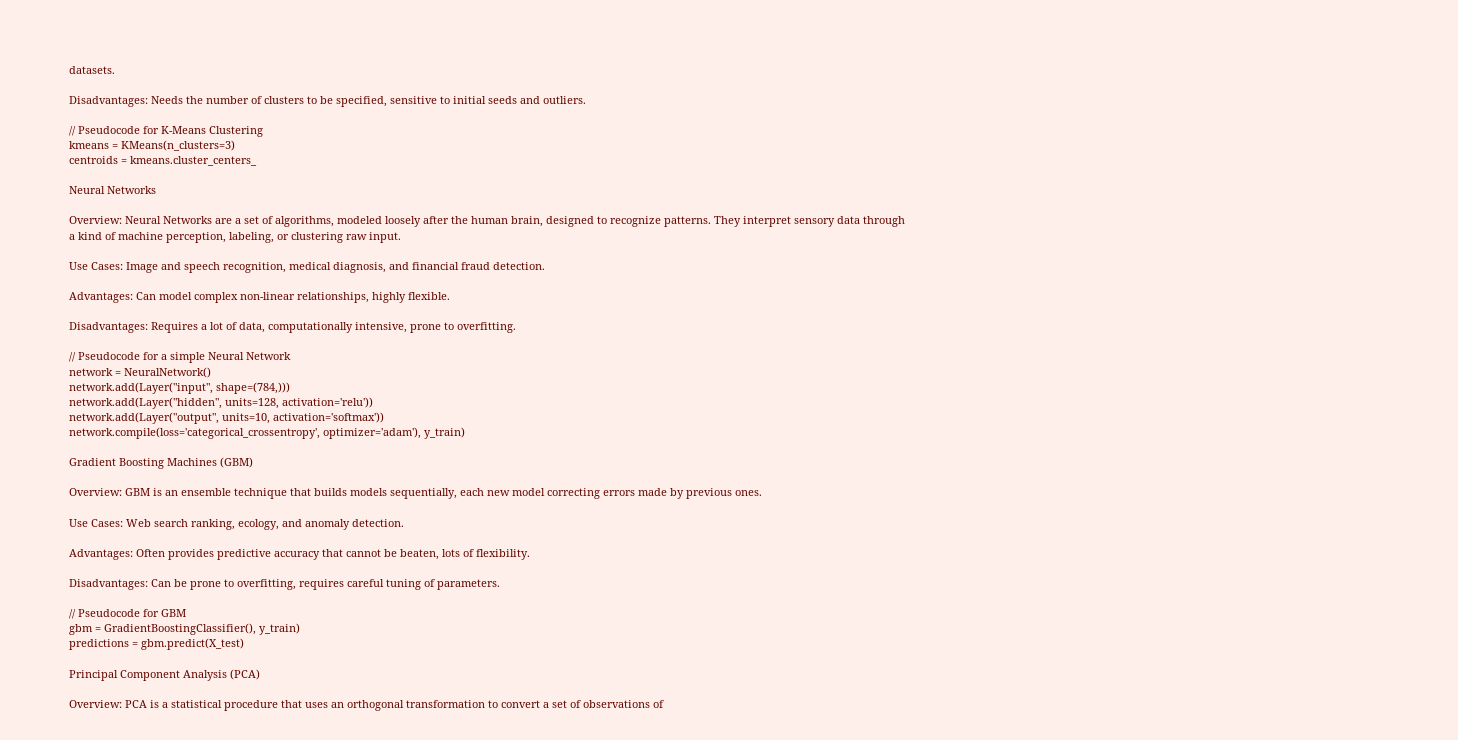datasets.

Disadvantages: Needs the number of clusters to be specified, sensitive to initial seeds and outliers.

// Pseudocode for K-Means Clustering
kmeans = KMeans(n_clusters=3)
centroids = kmeans.cluster_centers_

Neural Networks

Overview: Neural Networks are a set of algorithms, modeled loosely after the human brain, designed to recognize patterns. They interpret sensory data through a kind of machine perception, labeling, or clustering raw input.

Use Cases: Image and speech recognition, medical diagnosis, and financial fraud detection.

Advantages: Can model complex non-linear relationships, highly flexible.

Disadvantages: Requires a lot of data, computationally intensive, prone to overfitting.

// Pseudocode for a simple Neural Network
network = NeuralNetwork()
network.add(Layer("input", shape=(784,)))
network.add(Layer("hidden", units=128, activation='relu'))
network.add(Layer("output", units=10, activation='softmax'))
network.compile(loss='categorical_crossentropy', optimizer='adam'), y_train)

Gradient Boosting Machines (GBM)

Overview: GBM is an ensemble technique that builds models sequentially, each new model correcting errors made by previous ones.

Use Cases: Web search ranking, ecology, and anomaly detection.

Advantages: Often provides predictive accuracy that cannot be beaten, lots of flexibility.

Disadvantages: Can be prone to overfitting, requires careful tuning of parameters.

// Pseudocode for GBM
gbm = GradientBoostingClassifier(), y_train)
predictions = gbm.predict(X_test)

Principal Component Analysis (PCA)

Overview: PCA is a statistical procedure that uses an orthogonal transformation to convert a set of observations of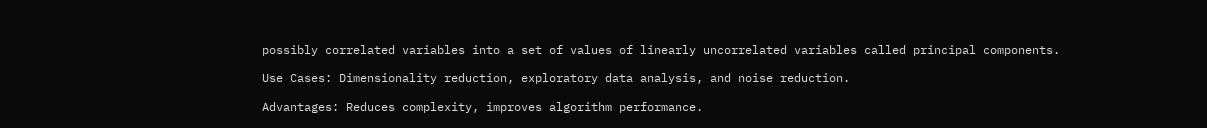possibly correlated variables into a set of values of linearly uncorrelated variables called principal components.

Use Cases: Dimensionality reduction, exploratory data analysis, and noise reduction.

Advantages: Reduces complexity, improves algorithm performance.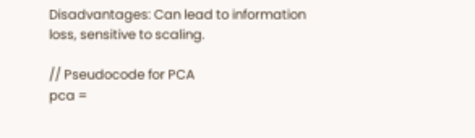Disadvantages: Can lead to information loss, sensitive to scaling.

// Pseudocode for PCA
pca =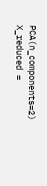PCA(n_components=2)
X_reduced =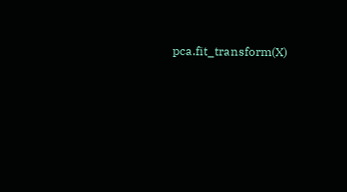pca.fit_transform(X)